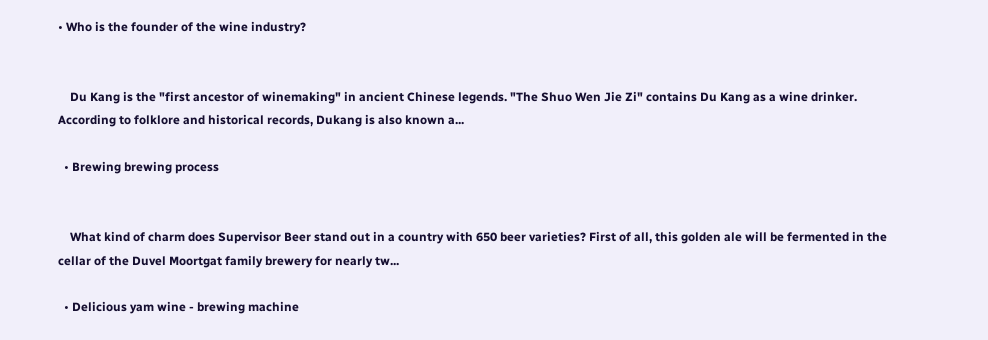• Who is the founder of the wine industry?


    Du Kang is the "first ancestor of winemaking" in ancient Chinese legends. "The Shuo Wen Jie Zi" contains Du Kang as a wine drinker. According to folklore and historical records, Dukang is also known a...

  • Brewing brewing process


    What kind of charm does Supervisor Beer stand out in a country with 650 beer varieties? First of all, this golden ale will be fermented in the cellar of the Duvel Moortgat family brewery for nearly tw...

  • Delicious yam wine - brewing machine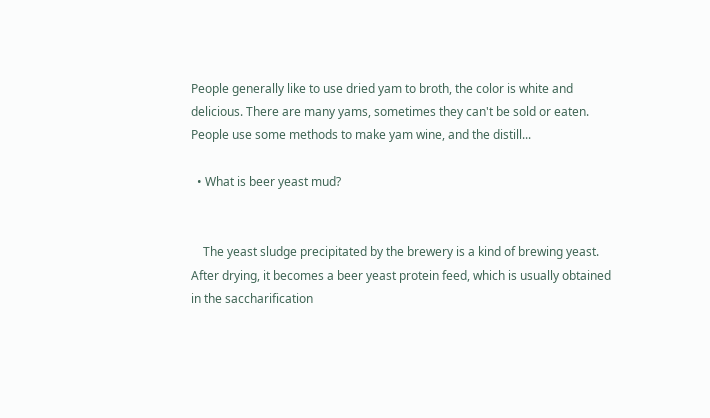People generally like to use dried yam to broth, the color is white and delicious. There are many yams, sometimes they can't be sold or eaten. People use some methods to make yam wine, and the distill...

  • What is beer yeast mud?


    The yeast sludge precipitated by the brewery is a kind of brewing yeast. After drying, it becomes a beer yeast protein feed, which is usually obtained in the saccharification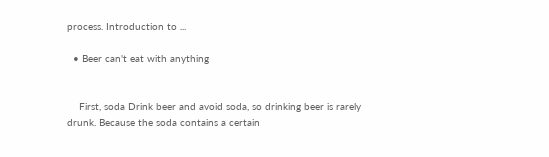process. Introduction to ...

  • Beer can't eat with anything


    First, soda Drink beer and avoid soda, so drinking beer is rarely drunk. Because the soda contains a certain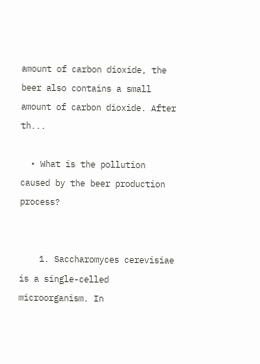amount of carbon dioxide, the beer also contains a small amount of carbon dioxide. After th...

  • What is the pollution caused by the beer production process?


    1. Saccharomyces cerevisiae is a single-celled microorganism. In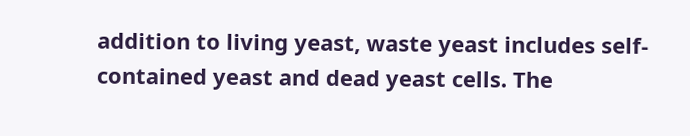addition to living yeast, waste yeast includes self-contained yeast and dead yeast cells. The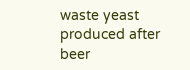waste yeast produced after beer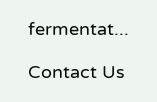fermentat...

Contact Us